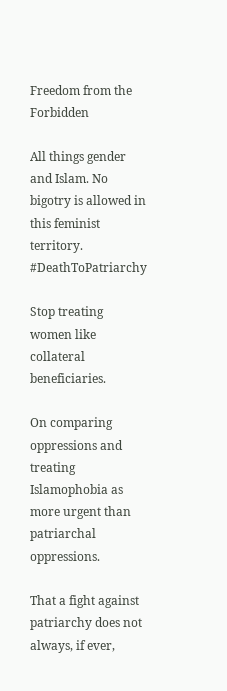Freedom from the Forbidden

All things gender and Islam. No bigotry is allowed in this feminist territory. #DeathToPatriarchy

Stop treating women like collateral beneficiaries.

On comparing oppressions and treating Islamophobia as more urgent than patriarchal oppressions.

That a fight against patriarchy does not always, if ever,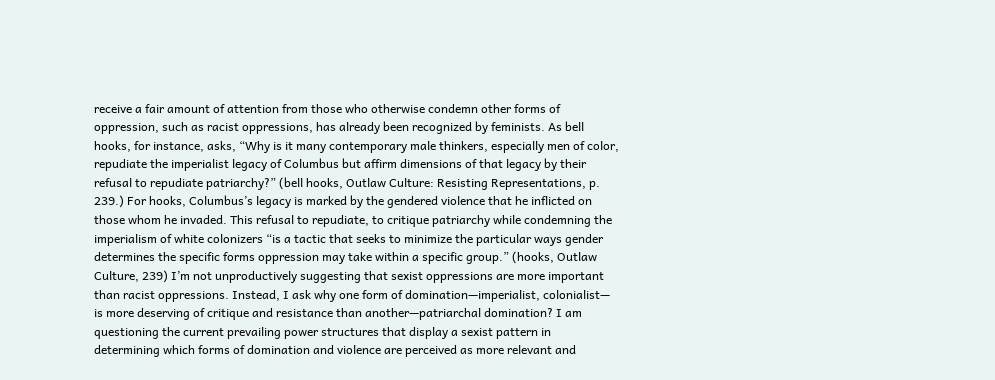receive a fair amount of attention from those who otherwise condemn other forms of oppression, such as racist oppressions, has already been recognized by feminists. As bell hooks, for instance, asks, “Why is it many contemporary male thinkers, especially men of color, repudiate the imperialist legacy of Columbus but affirm dimensions of that legacy by their refusal to repudiate patriarchy?” (bell hooks, Outlaw Culture: Resisting Representations, p. 239.) For hooks, Columbus’s legacy is marked by the gendered violence that he inflicted on those whom he invaded. This refusal to repudiate, to critique patriarchy while condemning the imperialism of white colonizers “is a tactic that seeks to minimize the particular ways gender determines the specific forms oppression may take within a specific group.” (hooks, Outlaw Culture, 239) I’m not unproductively suggesting that sexist oppressions are more important than racist oppressions. Instead, I ask why one form of domination—imperialist, colonialist— is more deserving of critique and resistance than another—patriarchal domination? I am questioning the current prevailing power structures that display a sexist pattern in determining which forms of domination and violence are perceived as more relevant and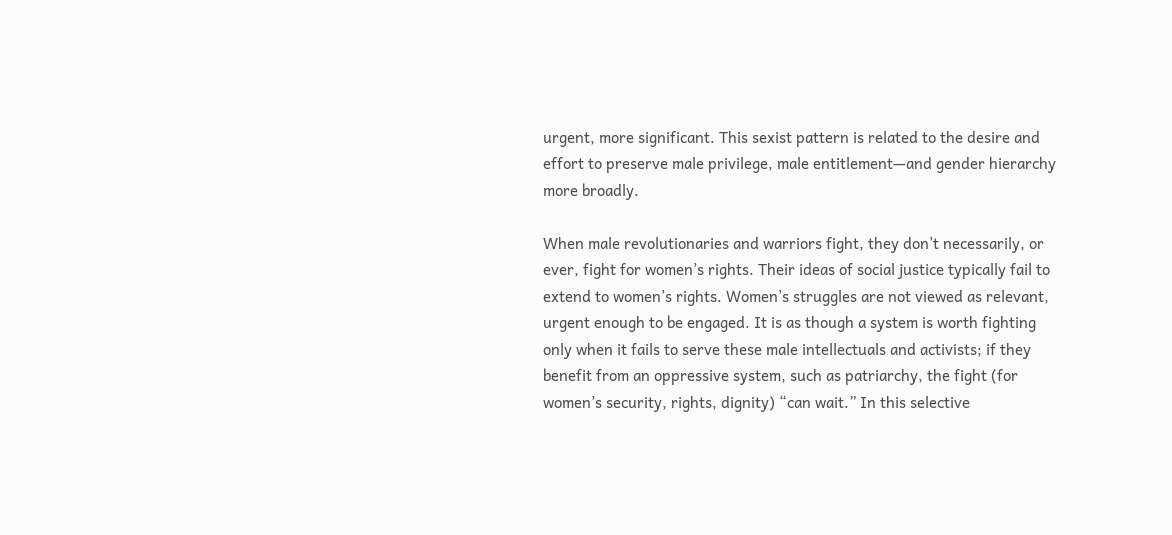urgent, more significant. This sexist pattern is related to the desire and effort to preserve male privilege, male entitlement—and gender hierarchy more broadly.

When male revolutionaries and warriors fight, they don’t necessarily, or ever, fight for women’s rights. Their ideas of social justice typically fail to extend to women’s rights. Women’s struggles are not viewed as relevant, urgent enough to be engaged. It is as though a system is worth fighting only when it fails to serve these male intellectuals and activists; if they benefit from an oppressive system, such as patriarchy, the fight (for women’s security, rights, dignity) “can wait.” In this selective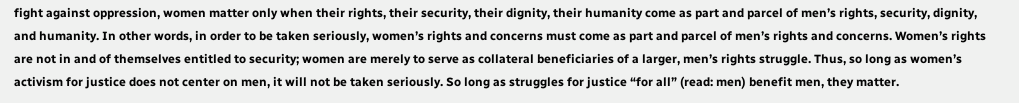fight against oppression, women matter only when their rights, their security, their dignity, their humanity come as part and parcel of men’s rights, security, dignity, and humanity. In other words, in order to be taken seriously, women’s rights and concerns must come as part and parcel of men’s rights and concerns. Women’s rights are not in and of themselves entitled to security; women are merely to serve as collateral beneficiaries of a larger, men’s rights struggle. Thus, so long as women’s activism for justice does not center on men, it will not be taken seriously. So long as struggles for justice “for all” (read: men) benefit men, they matter.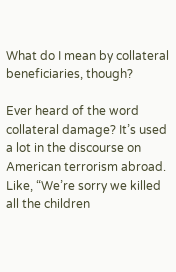What do I mean by collateral beneficiaries, though?

Ever heard of the word collateral damage? It’s used a lot in the discourse on American terrorism abroad. Like, “We’re sorry we killed all the children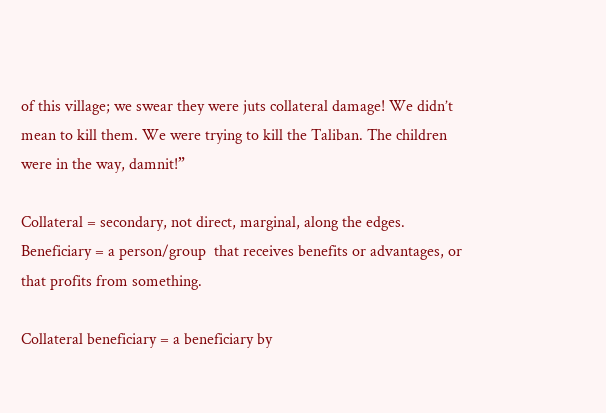of this village; we swear they were juts collateral damage! We didn’t mean to kill them. We were trying to kill the Taliban. The children were in the way, damnit!”

Collateral = secondary, not direct, marginal, along the edges.
Beneficiary = a person/group  that receives benefits or advantages, or that profits from something.

Collateral beneficiary = a beneficiary by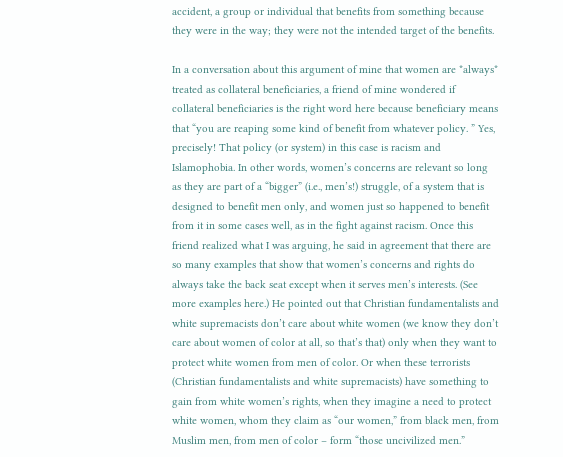accident, a group or individual that benefits from something because they were in the way; they were not the intended target of the benefits.

In a conversation about this argument of mine that women are *always* treated as collateral beneficiaries, a friend of mine wondered if collateral beneficiaries is the right word here because beneficiary means that “you are reaping some kind of benefit from whatever policy. ” Yes, precisely! That policy (or system) in this case is racism and Islamophobia. In other words, women’s concerns are relevant so long as they are part of a “bigger” (i.e., men’s!) struggle, of a system that is designed to benefit men only, and women just so happened to benefit from it in some cases well, as in the fight against racism. Once this friend realized what I was arguing, he said in agreement that there are so many examples that show that women’s concerns and rights do always take the back seat except when it serves men’s interests. (See more examples here.) He pointed out that Christian fundamentalists and white supremacists don’t care about white women (we know they don’t care about women of color at all, so that’s that) only when they want to protect white women from men of color. Or when these terrorists (Christian fundamentalists and white supremacists) have something to gain from white women’s rights, when they imagine a need to protect white women, whom they claim as “our women,” from black men, from Muslim men, from men of color – form “those uncivilized men.”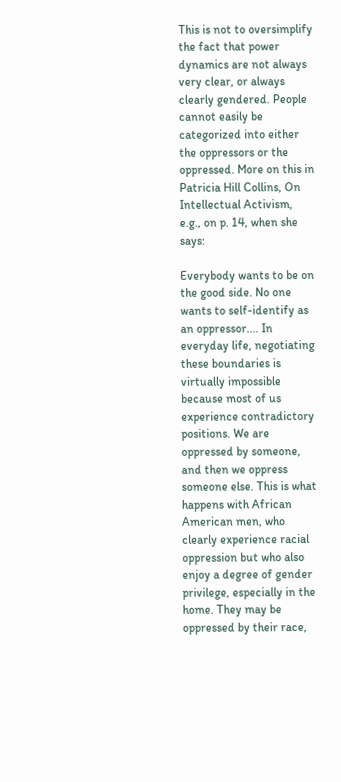This is not to oversimplify the fact that power dynamics are not always very clear, or always clearly gendered. People cannot easily be categorized into either the oppressors or the oppressed. More on this in  Patricia Hill Collins, On Intellectual Activism, e.g., on p. 14, when she says:

Everybody wants to be on the good side. No one wants to self-identify as an oppressor.… In everyday life, negotiating these boundaries is virtually impossible because most of us experience contradictory positions. We are oppressed by someone, and then we oppress someone else. This is what happens with African American men, who clearly experience racial oppression but who also enjoy a degree of gender privilege, especially in the home. They may be oppressed by their race,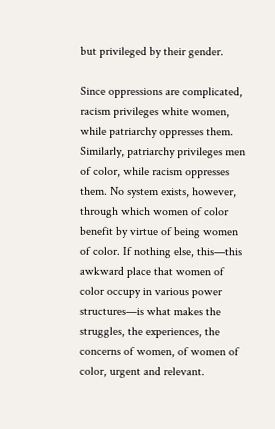but privileged by their gender.

Since oppressions are complicated, racism privileges white women, while patriarchy oppresses them. Similarly, patriarchy privileges men of color, while racism oppresses them. No system exists, however, through which women of color benefit by virtue of being women of color. If nothing else, this—this awkward place that women of color occupy in various power structures—is what makes the struggles, the experiences, the concerns of women, of women of color, urgent and relevant.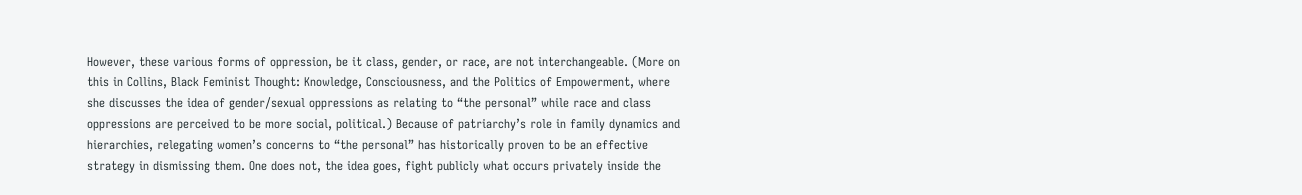However, these various forms of oppression, be it class, gender, or race, are not interchangeable. (More on this in Collins, Black Feminist Thought: Knowledge, Consciousness, and the Politics of Empowerment, where she discusses the idea of gender/sexual oppressions as relating to “the personal” while race and class oppressions are perceived to be more social, political.) Because of patriarchy’s role in family dynamics and hierarchies, relegating women’s concerns to “the personal” has historically proven to be an effective strategy in dismissing them. One does not, the idea goes, fight publicly what occurs privately inside the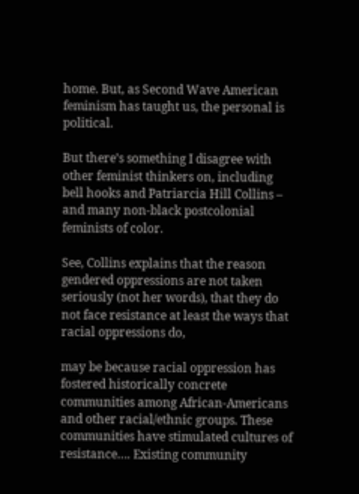home. But, as Second Wave American feminism has taught us, the personal is political.

But there’s something I disagree with other feminist thinkers on, including bell hooks and Patriarcia Hill Collins – and many non-black postcolonial feminists of color.

See, Collins explains that the reason gendered oppressions are not taken seriously (not her words), that they do not face resistance at least the ways that racial oppressions do,

may be because racial oppression has fostered historically concrete communities among African-Americans and other racial/ethnic groups. These communities have stimulated cultures of resistance…. Existing community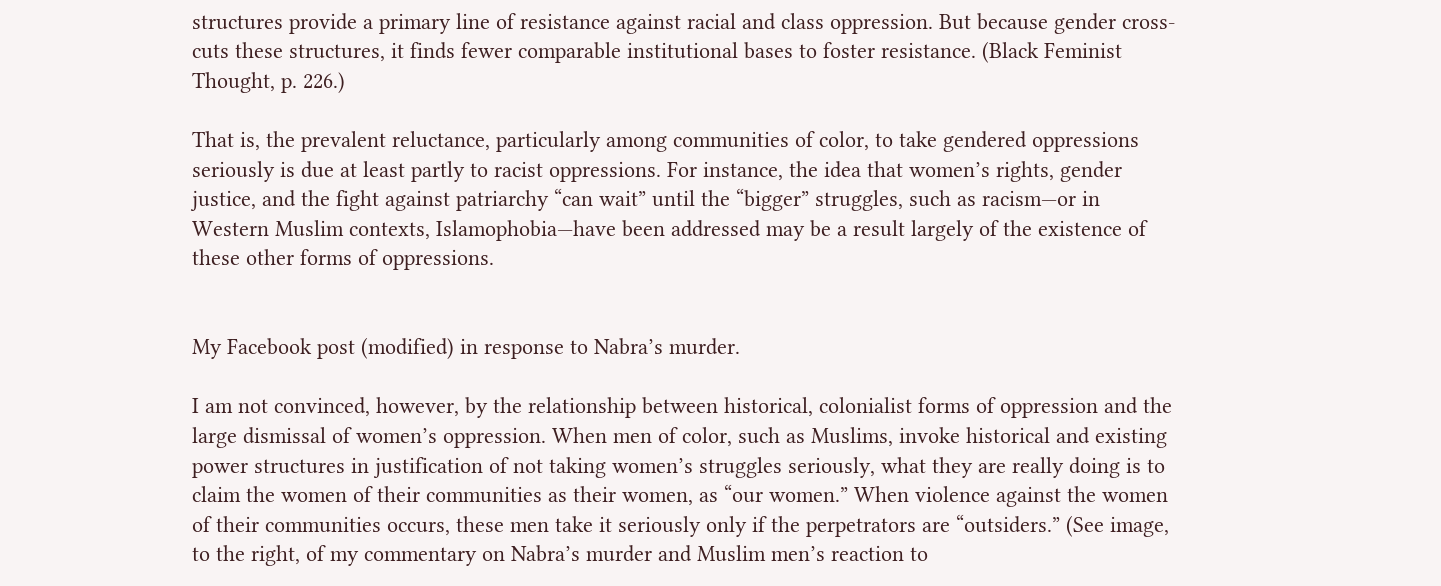structures provide a primary line of resistance against racial and class oppression. But because gender cross-cuts these structures, it finds fewer comparable institutional bases to foster resistance. (Black Feminist Thought, p. 226.)

That is, the prevalent reluctance, particularly among communities of color, to take gendered oppressions seriously is due at least partly to racist oppressions. For instance, the idea that women’s rights, gender justice, and the fight against patriarchy “can wait” until the “bigger” struggles, such as racism—or in  Western Muslim contexts, Islamophobia—have been addressed may be a result largely of the existence of these other forms of oppressions.


My Facebook post (modified) in response to Nabra’s murder.

I am not convinced, however, by the relationship between historical, colonialist forms of oppression and the large dismissal of women’s oppression. When men of color, such as Muslims, invoke historical and existing power structures in justification of not taking women’s struggles seriously, what they are really doing is to claim the women of their communities as their women, as “our women.” When violence against the women of their communities occurs, these men take it seriously only if the perpetrators are “outsiders.” (See image, to the right, of my commentary on Nabra’s murder and Muslim men’s reaction to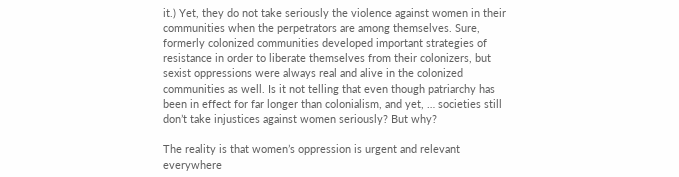it.) Yet, they do not take seriously the violence against women in their communities when the perpetrators are among themselves. Sure, formerly colonized communities developed important strategies of resistance in order to liberate themselves from their colonizers, but sexist oppressions were always real and alive in the colonized communities as well. Is it not telling that even though patriarchy has been in effect for far longer than colonialism, and yet, … societies still don’t take injustices against women seriously? But why?

The reality is that women’s oppression is urgent and relevant everywhere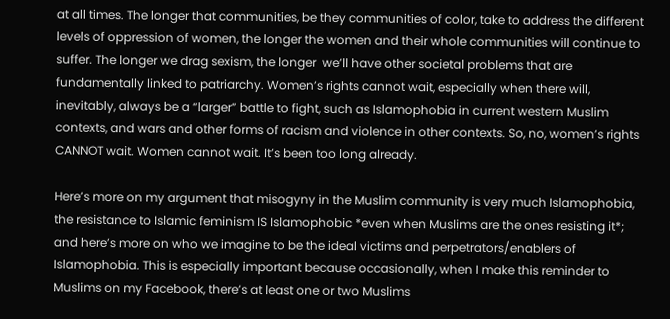at all times. The longer that communities, be they communities of color, take to address the different levels of oppression of women, the longer the women and their whole communities will continue to suffer. The longer we drag sexism, the longer  we’ll have other societal problems that are fundamentally linked to patriarchy. Women’s rights cannot wait, especially when there will, inevitably, always be a “larger” battle to fight, such as Islamophobia in current western Muslim contexts, and wars and other forms of racism and violence in other contexts. So, no, women’s rights CANNOT wait. Women cannot wait. It’s been too long already.

Here’s more on my argument that misogyny in the Muslim community is very much Islamophobia, the resistance to Islamic feminism IS Islamophobic *even when Muslims are the ones resisting it*; and here’s more on who we imagine to be the ideal victims and perpetrators/enablers of Islamophobia. This is especially important because occasionally, when I make this reminder to Muslims on my Facebook, there’s at least one or two Muslims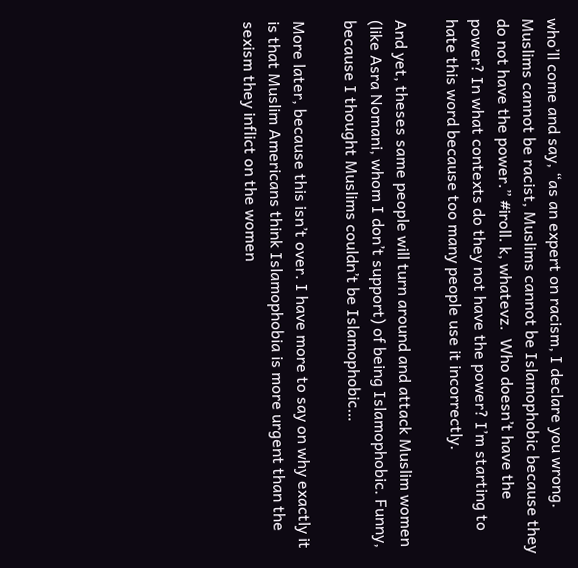who’ll come and say, “as an expert on racism, I declare you wrong. Muslims cannot be racist, Muslims cannot be Islamophobic because they do not have the power.” #iroll. k, whatevz.  Who doesn’t have the power? In what contexts do they not have the power? I’m starting to hate this word because too many people use it incorrectly.

And yet, theses same people will turn around and attack Muslim women (like Asra Nomani, whom I don’t support) of being Islamophobic. Funny, because I thought Muslims couldn’t be Islamophobic…

More later, because this isn’t over. I have more to say on why exactly it is that Muslim Americans think Islamophobia is more urgent than the sexism they inflict on the women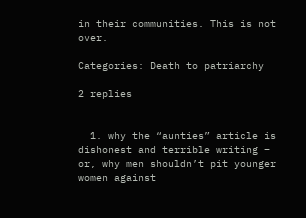in their communities. This is not over.

Categories: Death to patriarchy

2 replies


  1. why the “aunties” article is dishonest and terrible writing – or, why men shouldn’t pit younger women against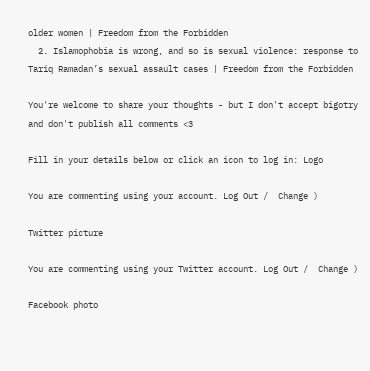older women | Freedom from the Forbidden
  2. Islamophobia is wrong, and so is sexual violence: response to Tariq Ramadan’s sexual assault cases | Freedom from the Forbidden

You're welcome to share your thoughts - but I don't accept bigotry and don't publish all comments <3

Fill in your details below or click an icon to log in: Logo

You are commenting using your account. Log Out /  Change )

Twitter picture

You are commenting using your Twitter account. Log Out /  Change )

Facebook photo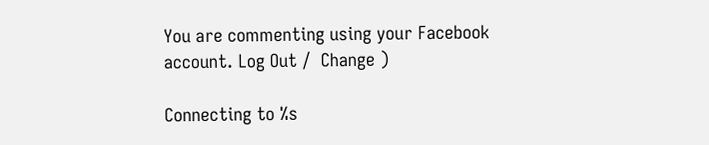You are commenting using your Facebook account. Log Out /  Change )

Connecting to %s